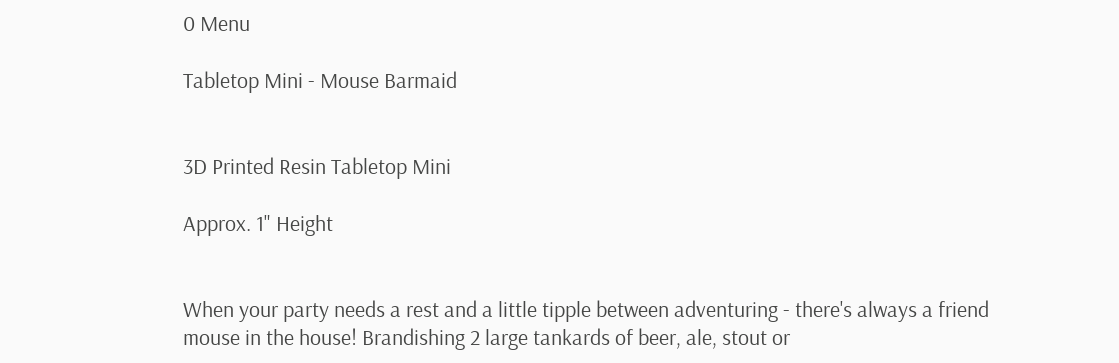0 Menu

Tabletop Mini - Mouse Barmaid


3D Printed Resin Tabletop Mini

Approx. 1" Height


When your party needs a rest and a little tipple between adventuring - there's always a friend mouse in the house! Brandishing 2 large tankards of beer, ale, stout or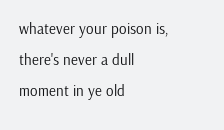whatever your poison is, there's never a dull moment in ye old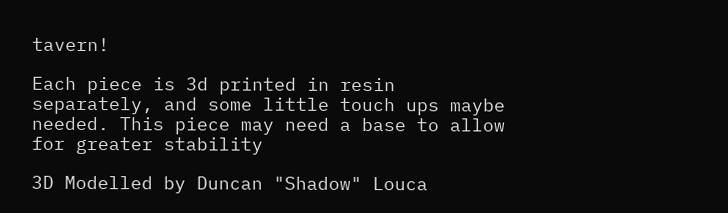tavern!

Each piece is 3d printed in resin separately, and some little touch ups maybe needed. This piece may need a base to allow for greater stability

3D Modelled by Duncan "Shadow" Louca